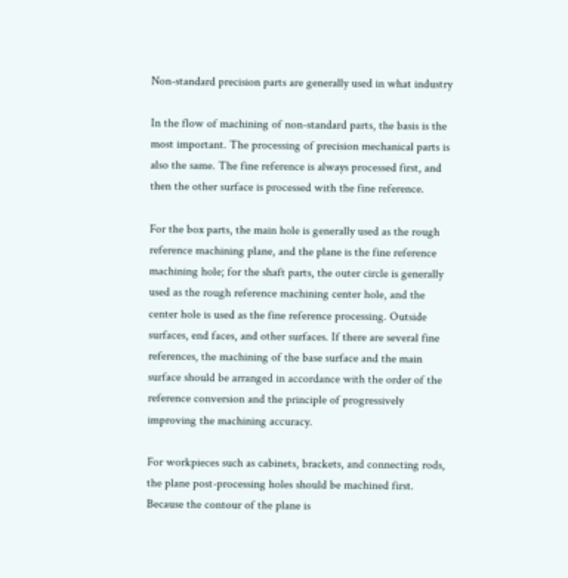Non-standard precision parts are generally used in what industry

In the flow of machining of non-standard parts, the basis is the most important. The processing of precision mechanical parts is also the same. The fine reference is always processed first, and then the other surface is processed with the fine reference.

For the box parts, the main hole is generally used as the rough reference machining plane, and the plane is the fine reference machining hole; for the shaft parts, the outer circle is generally used as the rough reference machining center hole, and the center hole is used as the fine reference processing. Outside surfaces, end faces, and other surfaces. If there are several fine references, the machining of the base surface and the main surface should be arranged in accordance with the order of the reference conversion and the principle of progressively improving the machining accuracy.

For workpieces such as cabinets, brackets, and connecting rods, the plane post-processing holes should be machined first. Because the contour of the plane is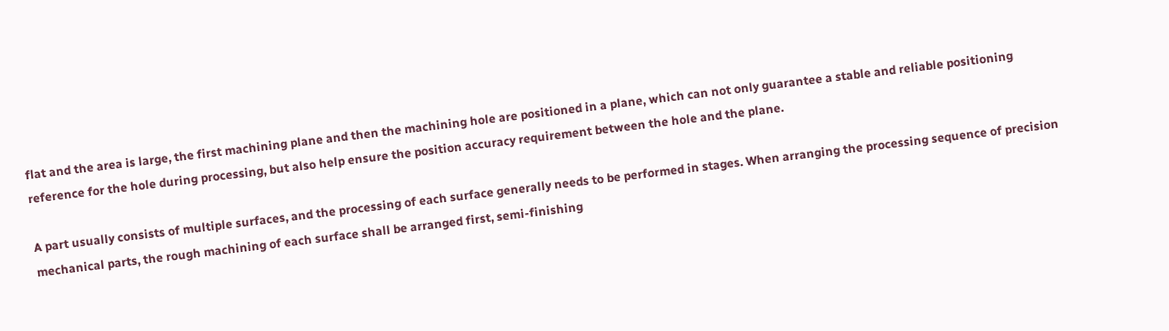flat and the area is large, the first machining plane and then the machining hole are positioned in a plane, which can not only guarantee a stable and reliable positioning reference for the hole during processing, but also help ensure the position accuracy requirement between the hole and the plane.

A part usually consists of multiple surfaces, and the processing of each surface generally needs to be performed in stages. When arranging the processing sequence of precision mechanical parts, the rough machining of each surface shall be arranged first, semi-finishing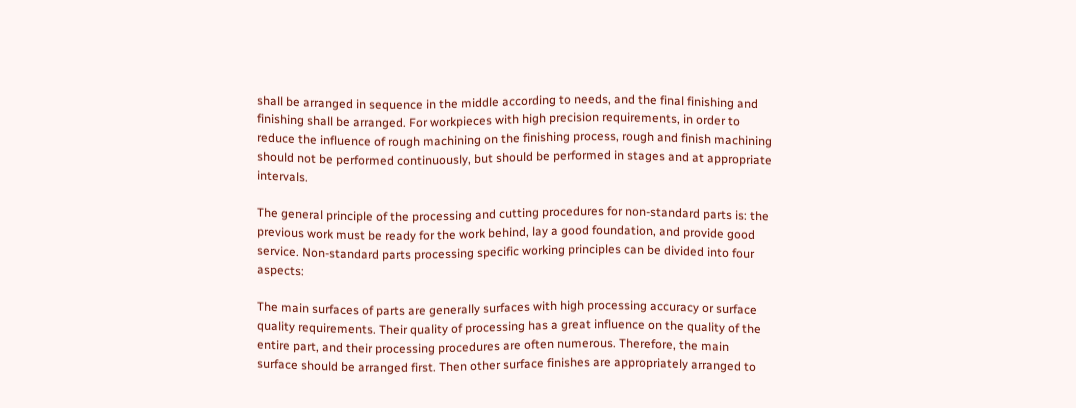shall be arranged in sequence in the middle according to needs, and the final finishing and finishing shall be arranged. For workpieces with high precision requirements, in order to reduce the influence of rough machining on the finishing process, rough and finish machining should not be performed continuously, but should be performed in stages and at appropriate intervals.

The general principle of the processing and cutting procedures for non-standard parts is: the previous work must be ready for the work behind, lay a good foundation, and provide good service. Non-standard parts processing specific working principles can be divided into four aspects:

The main surfaces of parts are generally surfaces with high processing accuracy or surface quality requirements. Their quality of processing has a great influence on the quality of the entire part, and their processing procedures are often numerous. Therefore, the main surface should be arranged first. Then other surface finishes are appropriately arranged to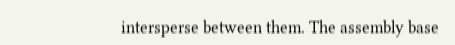intersperse between them. The assembly base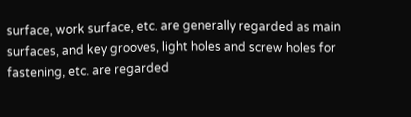surface, work surface, etc. are generally regarded as main surfaces, and key grooves, light holes and screw holes for fastening, etc. are regarded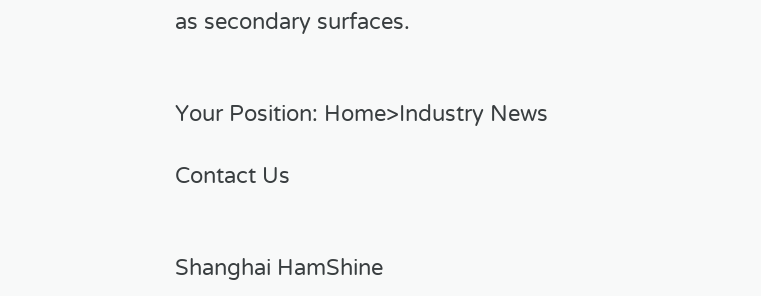as secondary surfaces.


Your Position: Home>Industry News

Contact Us


Shanghai HamShine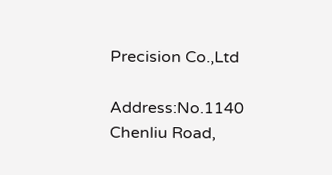Precision Co.,Ltd

Address:No.1140 Chenliu Road,